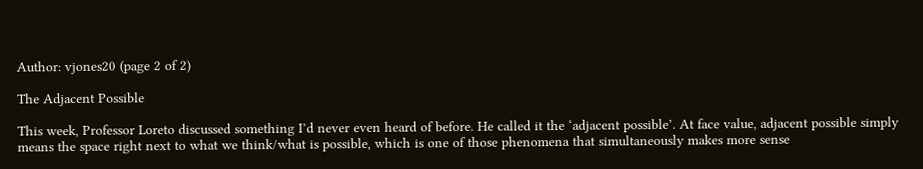Author: vjones20 (page 2 of 2)

The Adjacent Possible

This week, Professor Loreto discussed something I’d never even heard of before. He called it the ‘adjacent possible’. At face value, adjacent possible simply means the space right next to what we think/what is possible, which is one of those phenomena that simultaneously makes more sense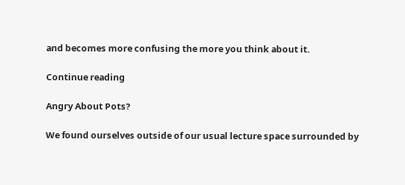and becomes more confusing the more you think about it.

Continue reading

Angry About Pots?

We found ourselves outside of our usual lecture space surrounded by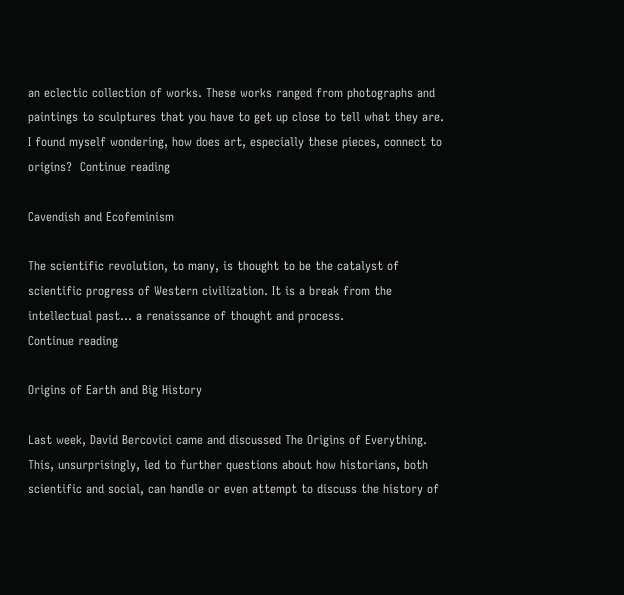an eclectic collection of works. These works ranged from photographs and paintings to sculptures that you have to get up close to tell what they are. I found myself wondering, how does art, especially these pieces, connect to origins?  Continue reading

Cavendish and Ecofeminism

The scientific revolution, to many, is thought to be the catalyst of scientific progress of Western civilization. It is a break from the intellectual past… a renaissance of thought and process.
Continue reading

Origins of Earth and Big History

Last week, David Bercovici came and discussed The Origins of Everything. This, unsurprisingly, led to further questions about how historians, both scientific and social, can handle or even attempt to discuss the history of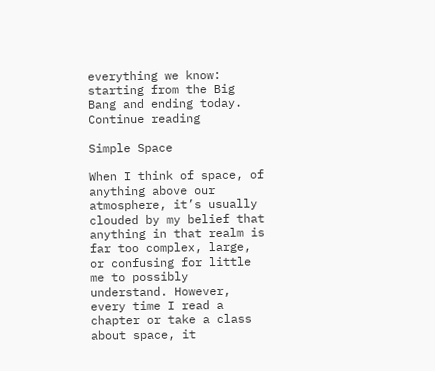everything we know: starting from the Big Bang and ending today.  Continue reading

Simple Space

When I think of space, of anything above our atmosphere, it’s usually clouded by my belief that anything in that realm is far too complex, large, or confusing for little me to possibly understand. However, every time I read a chapter or take a class about space, it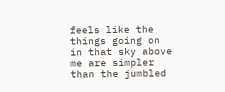feels like the things going on in that sky above me are simpler than the jumbled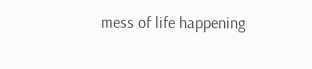mess of life happening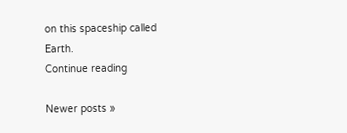on this spaceship called Earth.
Continue reading

Newer posts »